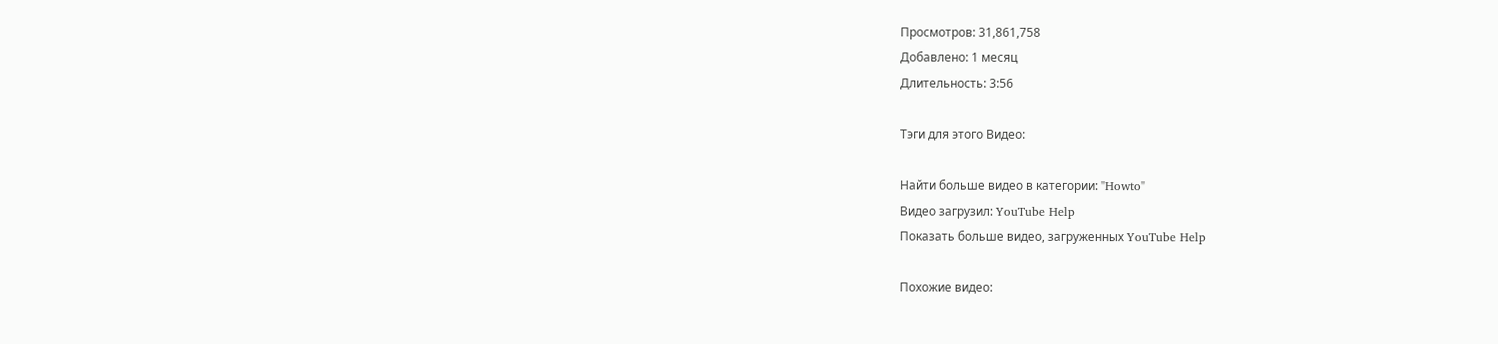Просмотров: 31,861,758
Добавлено: 1 месяц
Длительность: 3:56

Тэги для этого Видео:

Найти больше видео в категории: "Howto"
Видео загрузил: YouTube Help
Показать больше видео, загруженных YouTube Help

Похожие видео: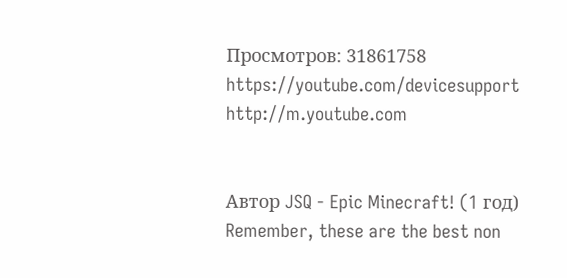Просмотров: 31861758
https://youtube.com/devicesupport http://m.youtube.com


Автор JSQ - Epic Minecraft! (1 год)
Remember, these are the best non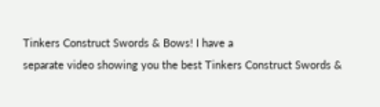Tinkers Construct Swords & Bows! I have a
separate video showing you the best Tinkers Construct Swords &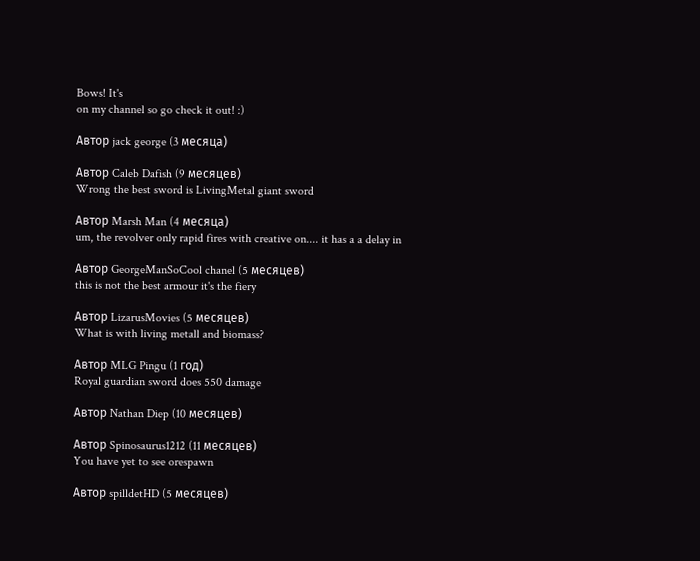Bows! It's
on my channel so go check it out! :)

Автор jack george (3 месяца)

Автор Caleb Dafish (9 месяцев)
Wrong the best sword is LivingMetal giant sword

Автор Marsh Man (4 месяца)
um, the revolver only rapid fires with creative on.... it has a a delay in

Автор GeorgeManSoCool chanel (5 месяцев)
this is not the best armour it's the fiery

Автор LizarusMovies (5 месяцев)
What is with living metall and biomass?

Автор MLG Pingu (1 год)
Royal guardian sword does 550 damage

Автор Nathan Diep (10 месяцев)

Автор Spinosaurus1212 (11 месяцев)
You have yet to see orespawn

Автор spilldetHD (5 месяцев)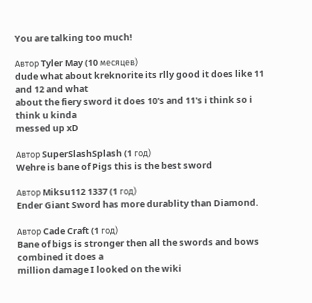You are talking too much!

Автор Tyler May (10 месяцев)
dude what about kreknorite its rlly good it does like 11 and 12 and what
about the fiery sword it does 10's and 11's i think so i think u kinda
messed up xD

Автор SuperSlashSplash (1 год)
Wehre is bane of Pigs this is the best sword

Автор Miksu112 1337 (1 год)
Ender Giant Sword has more durablity than Diamond.

Автор Cade Craft (1 год)
Bane of bigs is stronger then all the swords and bows combined it does a
million damage I looked on the wiki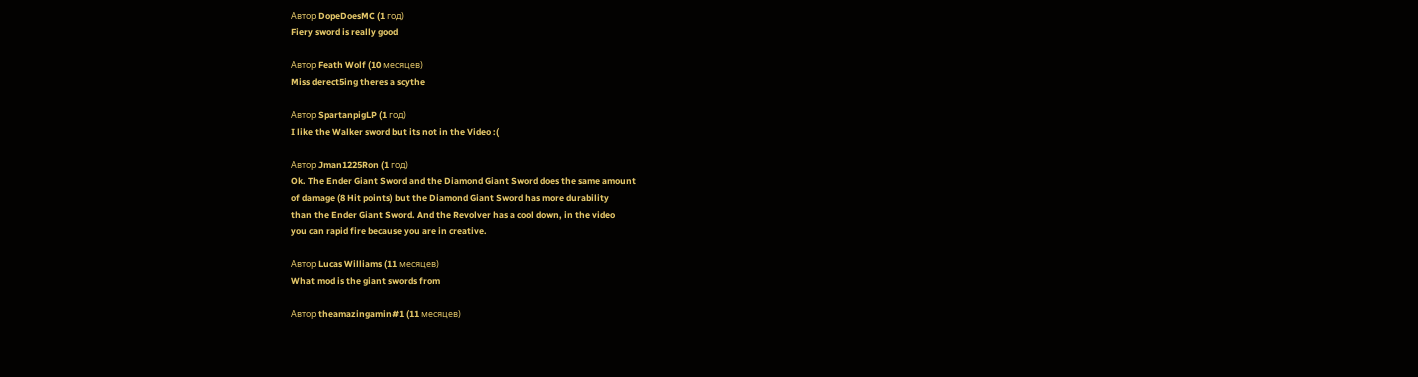Автор DopeDoesMC (1 год)
Fiery sword is really good

Автор Feath Wolf (10 месяцев)
Miss derect5ing theres a scythe

Автор SpartanpigLP (1 год)
I like the Walker sword but its not in the Video :(

Автор Jman1225Ron (1 год)
Ok. The Ender Giant Sword and the Diamond Giant Sword does the same amount
of damage (8 Hit points) but the Diamond Giant Sword has more durability
than the Ender Giant Sword. And the Revolver has a cool down, in the video
you can rapid fire because you are in creative.

Автор Lucas Williams (11 месяцев)
What mod is the giant swords from

Автор theamazingamin#1 (11 месяцев)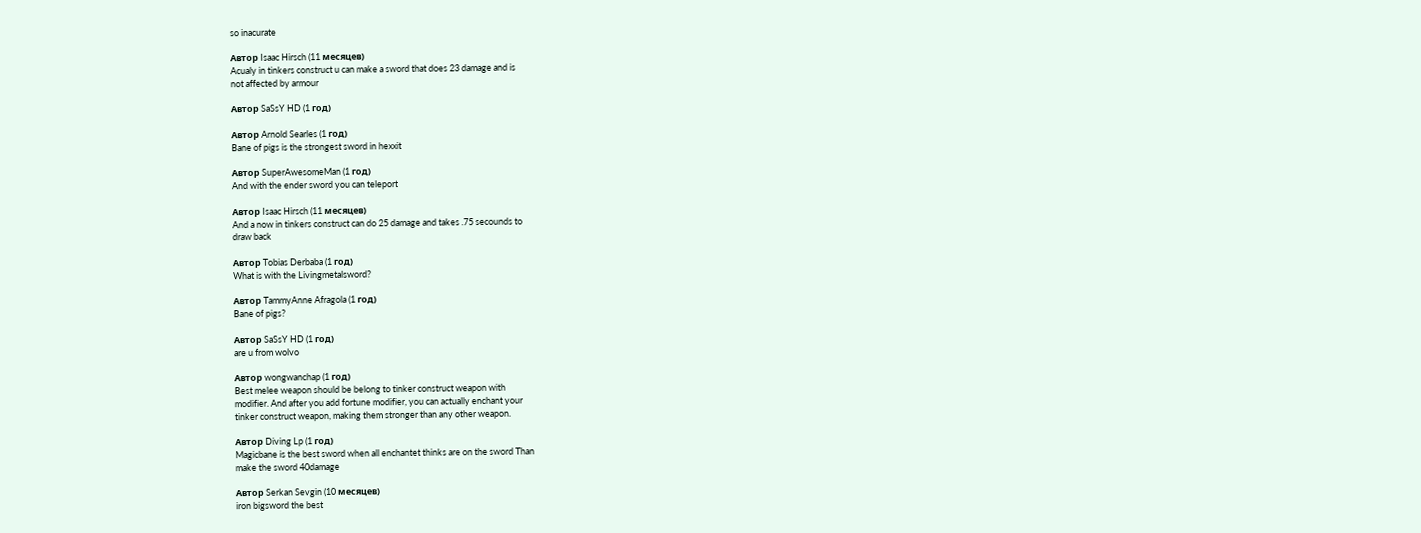so inacurate

Автор Isaac Hirsch (11 месяцев)
Acualy in tinkers construct u can make a sword that does 23 damage and is
not affected by armour

Автор SaSsY HD (1 год)

Автор Arnold Searles (1 год)
Bane of pigs is the strongest sword in hexxit

Автор SuperAwesomeMan (1 год)
And with the ender sword you can teleport

Автор Isaac Hirsch (11 месяцев)
And a now in tinkers construct can do 25 damage and takes .75 secounds to
draw back

Автор Tobias Derbaba (1 год)
What is with the Livingmetalsword?

Автор TammyAnne Afragola (1 год)
Bane of pigs?

Автор SaSsY HD (1 год)
are u from wolvo

Автор wongwanchap (1 год)
Best melee weapon should be belong to tinker construct weapon with
modifier. And after you add fortune modifier, you can actually enchant your
tinker construct weapon, making them stronger than any other weapon.

Автор Diving Lp (1 год)
Magicbane is the best sword when all enchantet thinks are on the sword Than
make the sword 40damage

Автор Serkan Sevgin (10 месяцев)
iron bigsword the best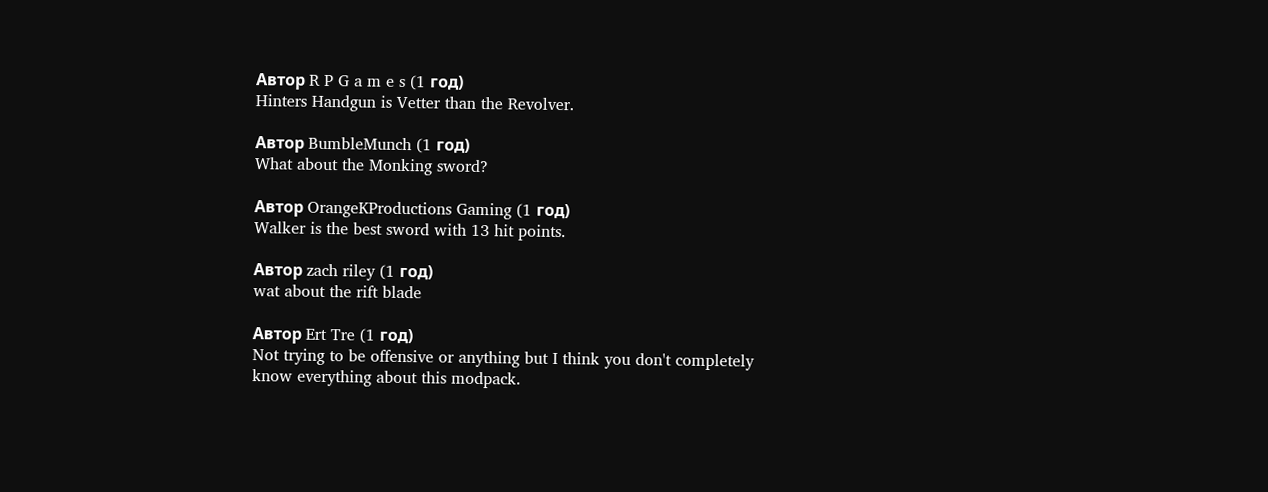Автор R P G a m e s (1 год)
Hinters Handgun is Vetter than the Revolver.

Автор BumbleMunch (1 год)
What about the Monking sword?

Автор OrangeKProductions Gaming (1 год)
Walker is the best sword with 13 hit points.

Автор zach riley (1 год)
wat about the rift blade

Автор Ert Tre (1 год)
Not trying to be offensive or anything but I think you don't completely
know everything about this modpack.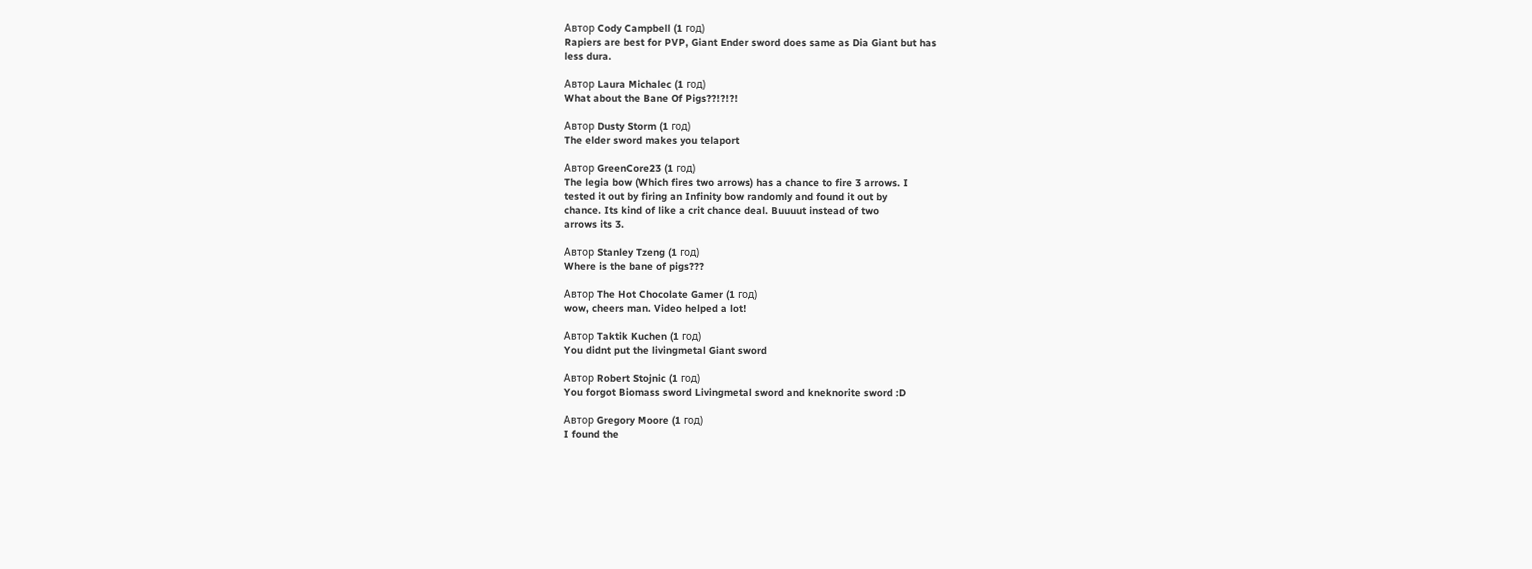Автор Cody Campbell (1 год)
Rapiers are best for PVP, Giant Ender sword does same as Dia Giant but has
less dura.

Автор Laura Michalec (1 год)
What about the Bane Of Pigs??!?!?!

Автор Dusty Storm (1 год)
The elder sword makes you telaport

Автор GreenCore23 (1 год)
The legia bow (Which fires two arrows) has a chance to fire 3 arrows. I
tested it out by firing an Infinity bow randomly and found it out by
chance. Its kind of like a crit chance deal. Buuuut instead of two
arrows its 3.

Автор Stanley Tzeng (1 год)
Where is the bane of pigs???

Автор The Hot Chocolate Gamer (1 год)
wow, cheers man. Video helped a lot!

Автор Taktik Kuchen (1 год)
You didnt put the livingmetal Giant sword

Автор Robert Stojnic (1 год)
You forgot Biomass sword Livingmetal sword and kneknorite sword :D

Автор Gregory Moore (1 год)
I found the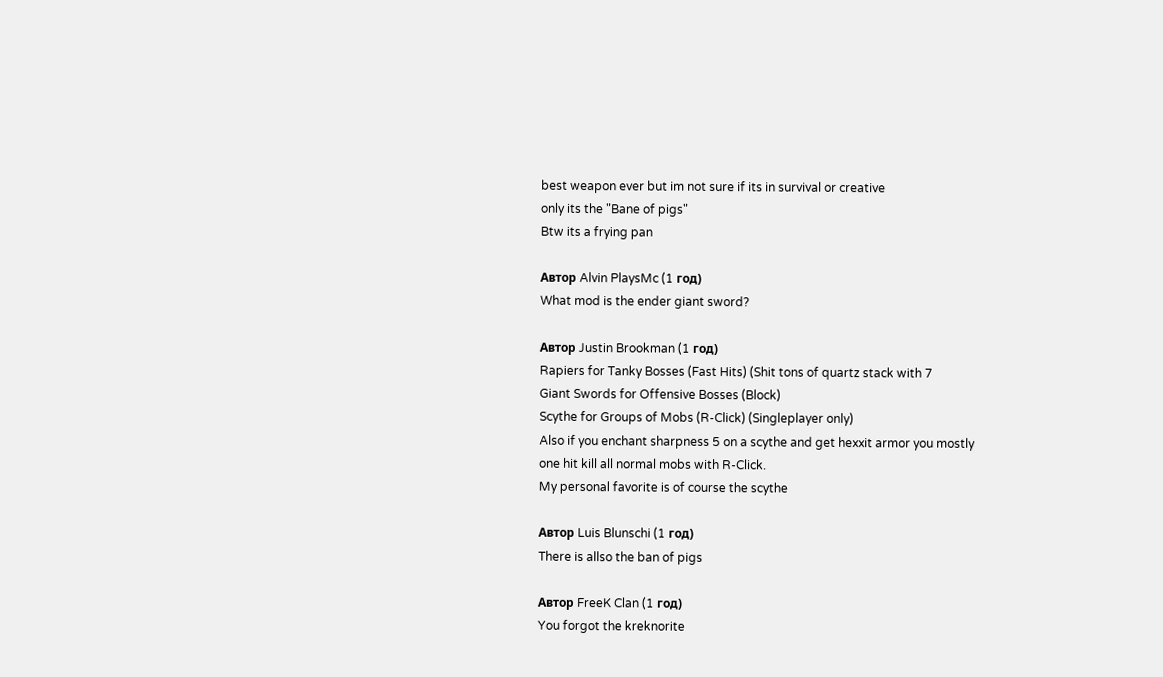best weapon ever but im not sure if its in survival or creative
only its the "Bane of pigs"
Btw its a frying pan

Автор Alvin PlaysMc (1 год)
What mod is the ender giant sword?

Автор Justin Brookman (1 год)
Rapiers for Tanky Bosses (Fast Hits) (Shit tons of quartz stack with 7
Giant Swords for Offensive Bosses (Block)
Scythe for Groups of Mobs (R-Click) (Singleplayer only)
Also if you enchant sharpness 5 on a scythe and get hexxit armor you mostly
one hit kill all normal mobs with R-Click.
My personal favorite is of course the scythe

Автор Luis Blunschi (1 год)
There is allso the ban of pigs

Автор FreeK Clan (1 год)
You forgot the kreknorite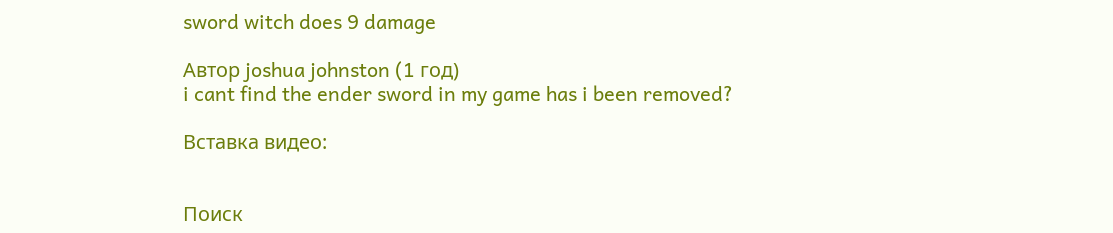sword witch does 9 damage

Автор joshua johnston (1 год)
i cant find the ender sword in my game has i been removed?

Вставка видео:


Поиск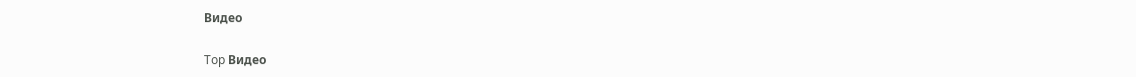Видео

Top Видео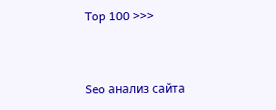Top 100 >>>


Seo анализ сайта